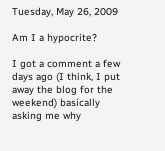Tuesday, May 26, 2009

Am I a hypocrite?

I got a comment a few days ago (I think, I put away the blog for the weekend) basically asking me why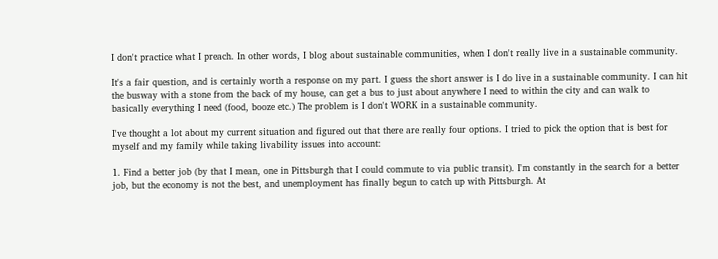I don't practice what I preach. In other words, I blog about sustainable communities, when I don't really live in a sustainable community.

It's a fair question, and is certainly worth a response on my part. I guess the short answer is I do live in a sustainable community. I can hit the busway with a stone from the back of my house, can get a bus to just about anywhere I need to within the city and can walk to basically everything I need (food, booze etc.) The problem is I don't WORK in a sustainable community.

I've thought a lot about my current situation and figured out that there are really four options. I tried to pick the option that is best for myself and my family while taking livability issues into account:

1. Find a better job (by that I mean, one in Pittsburgh that I could commute to via public transit). I'm constantly in the search for a better job, but the economy is not the best, and unemployment has finally begun to catch up with Pittsburgh. At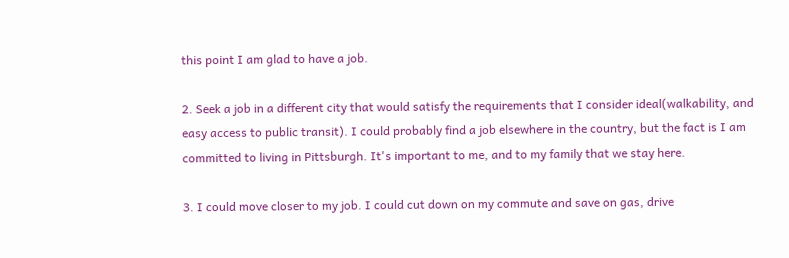this point I am glad to have a job.

2. Seek a job in a different city that would satisfy the requirements that I consider ideal(walkability, and easy access to public transit). I could probably find a job elsewhere in the country, but the fact is I am committed to living in Pittsburgh. It's important to me, and to my family that we stay here.

3. I could move closer to my job. I could cut down on my commute and save on gas, drive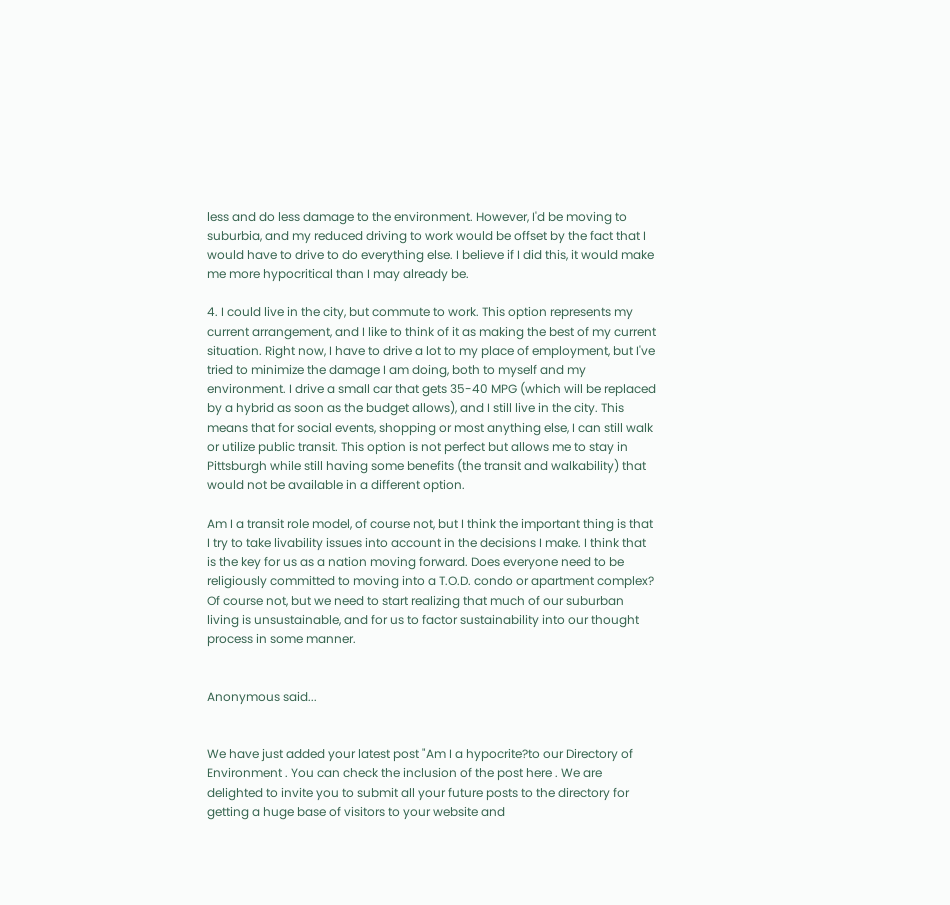less and do less damage to the environment. However, I'd be moving to suburbia, and my reduced driving to work would be offset by the fact that I would have to drive to do everything else. I believe if I did this, it would make me more hypocritical than I may already be.

4. I could live in the city, but commute to work. This option represents my current arrangement, and I like to think of it as making the best of my current situation. Right now, I have to drive a lot to my place of employment, but I've tried to minimize the damage I am doing, both to myself and my environment. I drive a small car that gets 35-40 MPG (which will be replaced by a hybrid as soon as the budget allows), and I still live in the city. This means that for social events, shopping or most anything else, I can still walk or utilize public transit. This option is not perfect but allows me to stay in Pittsburgh while still having some benefits (the transit and walkability) that would not be available in a different option.

Am I a transit role model, of course not, but I think the important thing is that I try to take livability issues into account in the decisions I make. I think that is the key for us as a nation moving forward. Does everyone need to be religiously committed to moving into a T.O.D. condo or apartment complex? Of course not, but we need to start realizing that much of our suburban living is unsustainable, and for us to factor sustainability into our thought process in some manner.


Anonymous said...


We have just added your latest post "Am I a hypocrite?to our Directory of Environment . You can check the inclusion of the post here . We are delighted to invite you to submit all your future posts to the directory for getting a huge base of visitors to your website and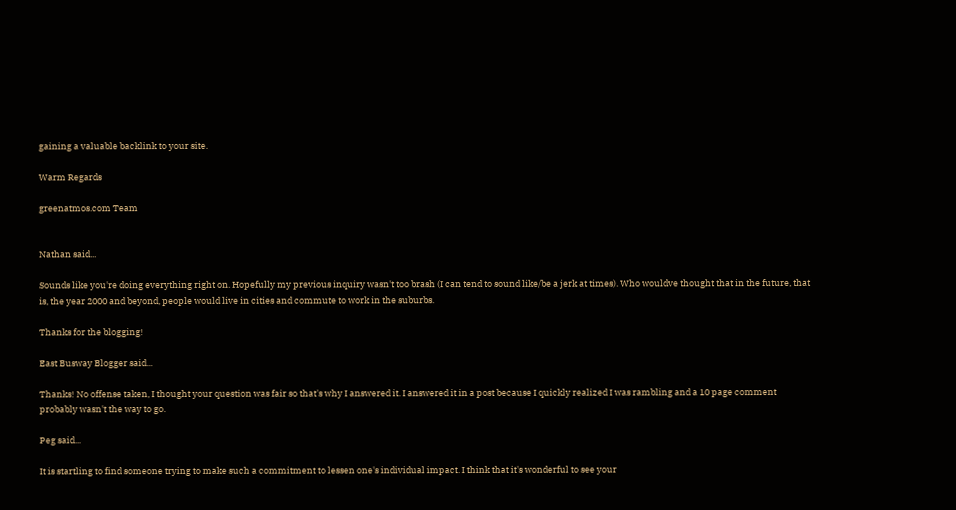gaining a valuable backlink to your site.

Warm Regards

greenatmos.com Team


Nathan said...

Sounds like you're doing everything right on. Hopefully my previous inquiry wasn't too brash (I can tend to sound like/be a jerk at times). Who wouldve thought that in the future, that is, the year 2000 and beyond, people would live in cities and commute to work in the suburbs.

Thanks for the blogging!

East Busway Blogger said...

Thanks! No offense taken, I thought your question was fair so that's why I answered it. I answered it in a post because I quickly realized I was rambling and a 10 page comment probably wasn't the way to go.

Peg said...

It is startling to find someone trying to make such a commitment to lessen one's individual impact. I think that it's wonderful to see your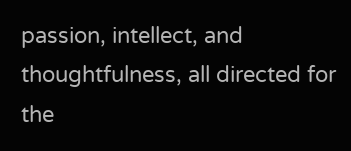passion, intellect, and thoughtfulness, all directed for the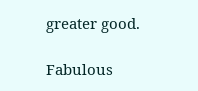greater good.

Fabulous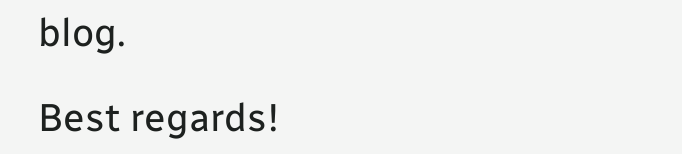blog.

Best regards!